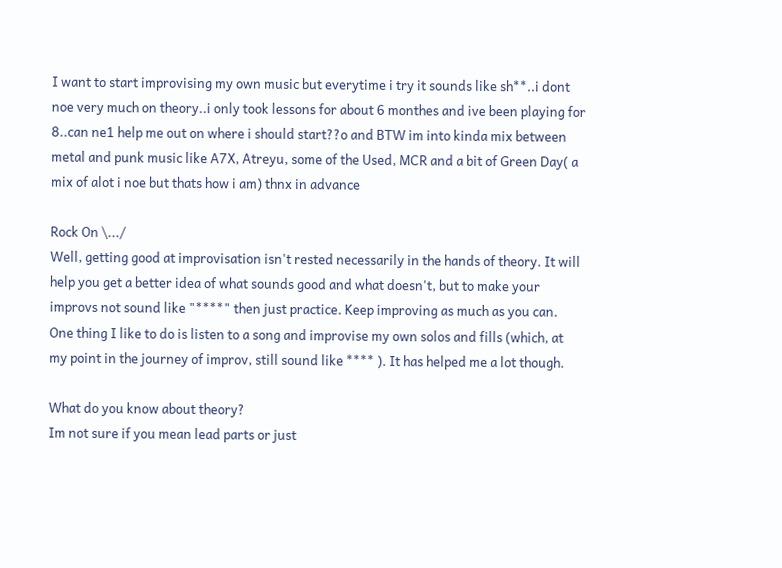I want to start improvising my own music but everytime i try it sounds like sh**..i dont noe very much on theory..i only took lessons for about 6 monthes and ive been playing for 8..can ne1 help me out on where i should start??o and BTW im into kinda mix between metal and punk music like A7X, Atreyu, some of the Used, MCR and a bit of Green Day( a mix of alot i noe but thats how i am) thnx in advance

Rock On \.../
Well, getting good at improvisation isn't rested necessarily in the hands of theory. It will help you get a better idea of what sounds good and what doesn't, but to make your improvs not sound like "****" then just practice. Keep improving as much as you can. One thing I like to do is listen to a song and improvise my own solos and fills (which, at my point in the journey of improv, still sound like **** ). It has helped me a lot though.

What do you know about theory?
Im not sure if you mean lead parts or just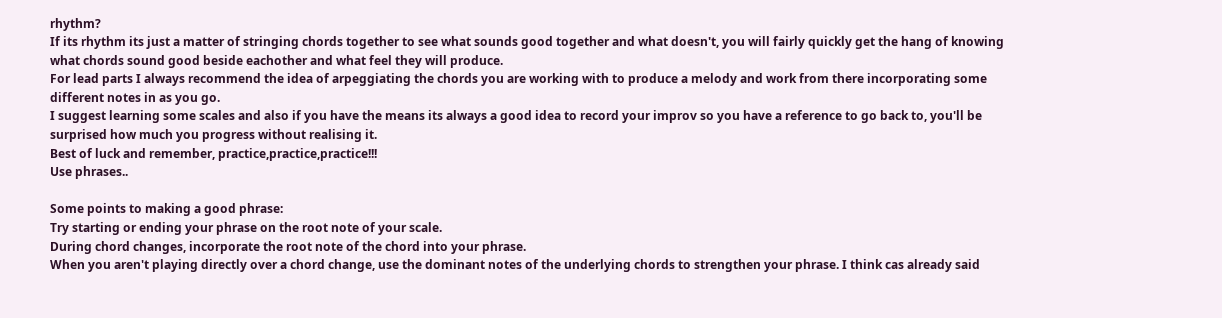rhythm?
If its rhythm its just a matter of stringing chords together to see what sounds good together and what doesn't, you will fairly quickly get the hang of knowing what chords sound good beside eachother and what feel they will produce.
For lead parts I always recommend the idea of arpeggiating the chords you are working with to produce a melody and work from there incorporating some different notes in as you go.
I suggest learning some scales and also if you have the means its always a good idea to record your improv so you have a reference to go back to, you'll be surprised how much you progress without realising it.
Best of luck and remember, practice,practice,practice!!!
Use phrases..

Some points to making a good phrase:
Try starting or ending your phrase on the root note of your scale.
During chord changes, incorporate the root note of the chord into your phrase.
When you aren't playing directly over a chord change, use the dominant notes of the underlying chords to strengthen your phrase. I think cas already said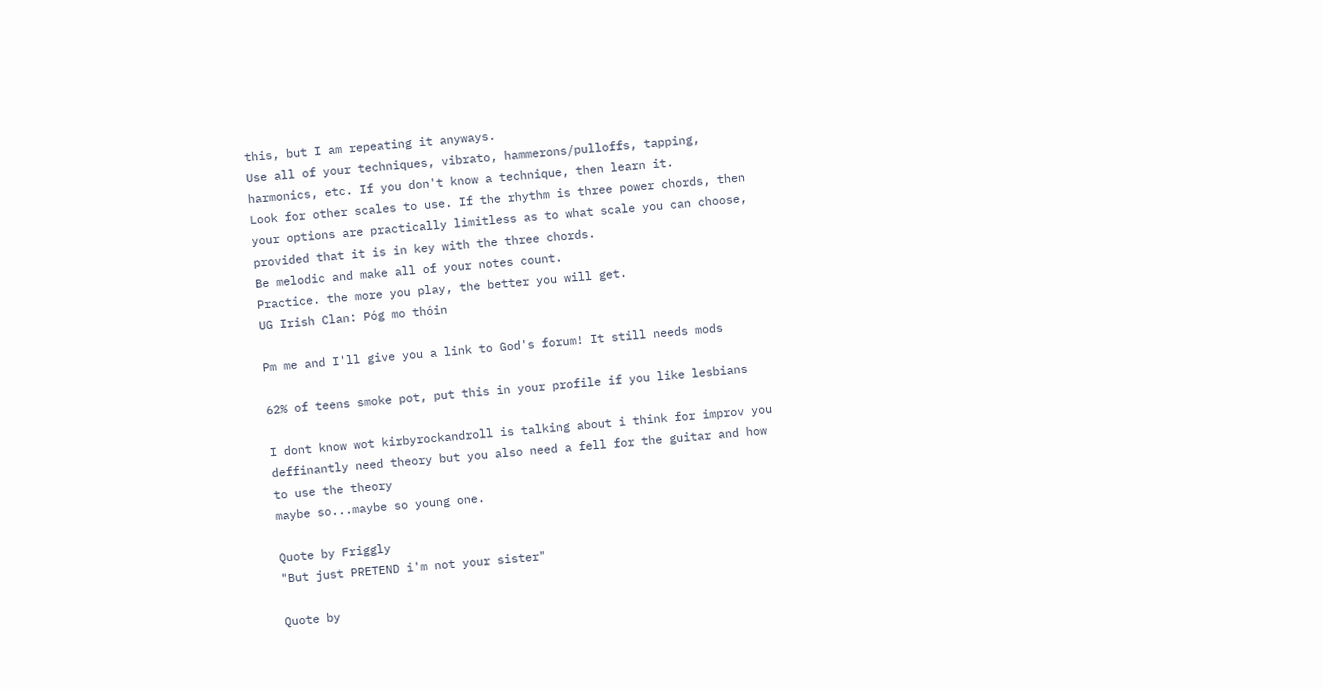this, but I am repeating it anyways.
Use all of your techniques, vibrato, hammerons/pulloffs, tapping, harmonics, etc. If you don't know a technique, then learn it.
Look for other scales to use. If the rhythm is three power chords, then your options are practically limitless as to what scale you can choose, provided that it is in key with the three chords.
Be melodic and make all of your notes count.
Practice. the more you play, the better you will get.
UG Irish Clan: Póg mo thóin

Pm me and I'll give you a link to God's forum! It still needs mods

62% of teens smoke pot, put this in your profile if you like lesbians

I dont know wot kirbyrockandroll is talking about i think for improv you deffinantly need theory but you also need a fell for the guitar and how to use the theory
maybe so...maybe so young one.

Quote by Friggly
"But just PRETEND i'm not your sister"

Quote by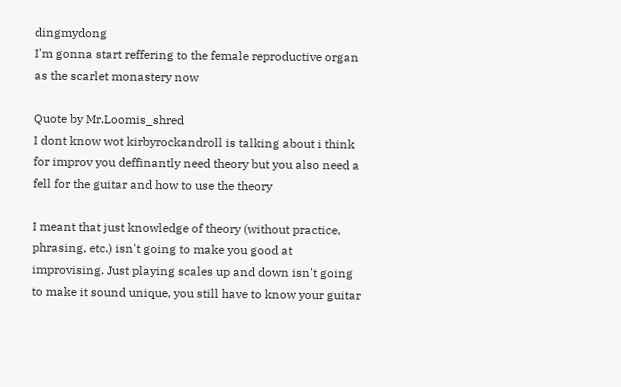dingmydong
I'm gonna start reffering to the female reproductive organ as the scarlet monastery now

Quote by Mr.Loomis_shred
I dont know wot kirbyrockandroll is talking about i think for improv you deffinantly need theory but you also need a fell for the guitar and how to use the theory

I meant that just knowledge of theory (without practice, phrasing, etc.) isn't going to make you good at improvising. Just playing scales up and down isn't going to make it sound unique, you still have to know your guitar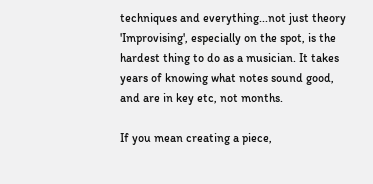techniques and everything...not just theory
'Improvising', especially on the spot, is the hardest thing to do as a musician. It takes years of knowing what notes sound good, and are in key etc, not months.

If you mean creating a piece,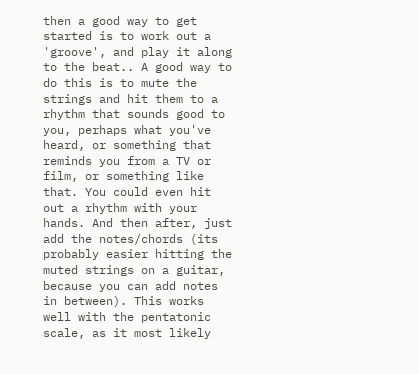then a good way to get started is to work out a 'groove', and play it along to the beat.. A good way to do this is to mute the strings and hit them to a rhythm that sounds good to you, perhaps what you've heard, or something that reminds you from a TV or film, or something like that. You could even hit out a rhythm with your hands. And then after, just add the notes/chords (its probably easier hitting the muted strings on a guitar, because you can add notes in between). This works well with the pentatonic scale, as it most likely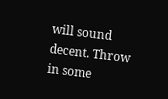will sound decent. Throw in some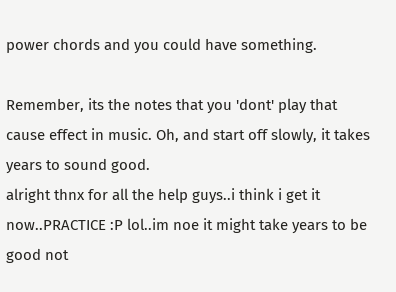power chords and you could have something.

Remember, its the notes that you 'dont' play that cause effect in music. Oh, and start off slowly, it takes years to sound good.
alright thnx for all the help guys..i think i get it now..PRACTICE :P lol..im noe it might take years to be good not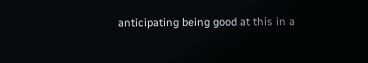anticipating being good at this in a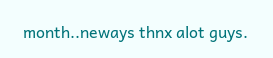month..neways thnx alot guys.